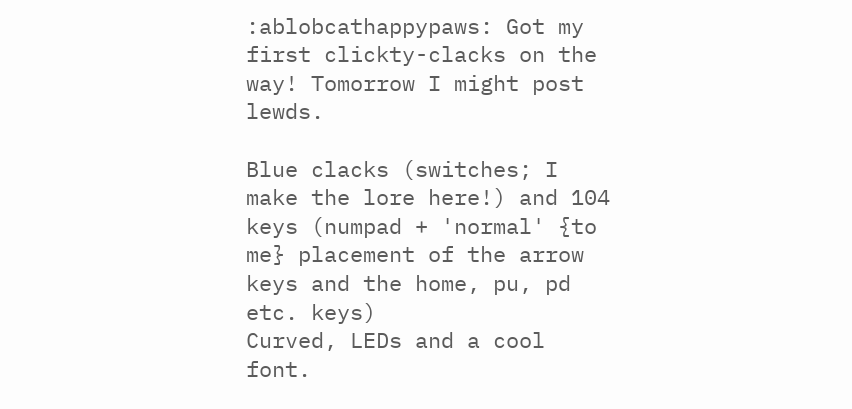:ablobcathappypaws: Got my first clickty-clacks on the way! Tomorrow I might post lewds.

Blue clacks (switches; I make the lore here!) and 104 keys (numpad + 'normal' {to me} placement of the arrow keys and the home, pu, pd etc. keys)
Curved, LEDs and a cool font.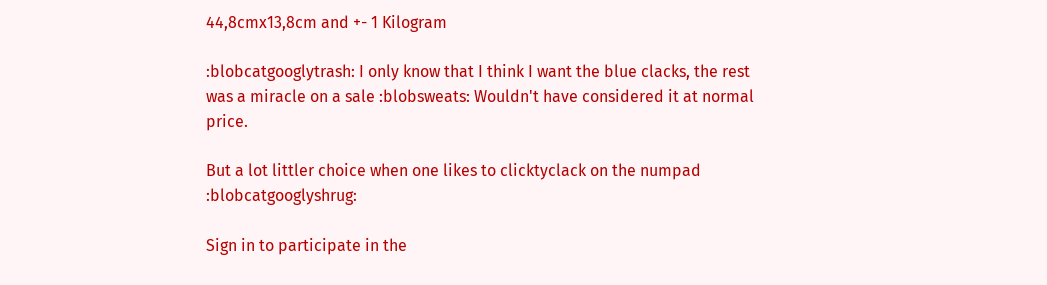44,8cmx13,8cm and +- 1 Kilogram

:blobcatgooglytrash: I only know that I think I want the blue clacks, the rest was a miracle on a sale :blobsweats: Wouldn't have considered it at normal price.

But a lot littler choice when one likes to clicktyclack on the numpad :blobcatgooglyshrug:

Sign in to participate in the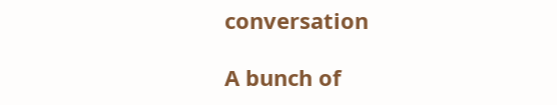conversation

A bunch of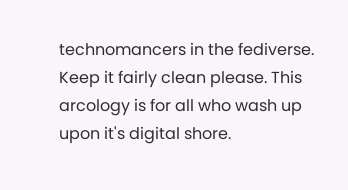technomancers in the fediverse. Keep it fairly clean please. This arcology is for all who wash up upon it's digital shore.